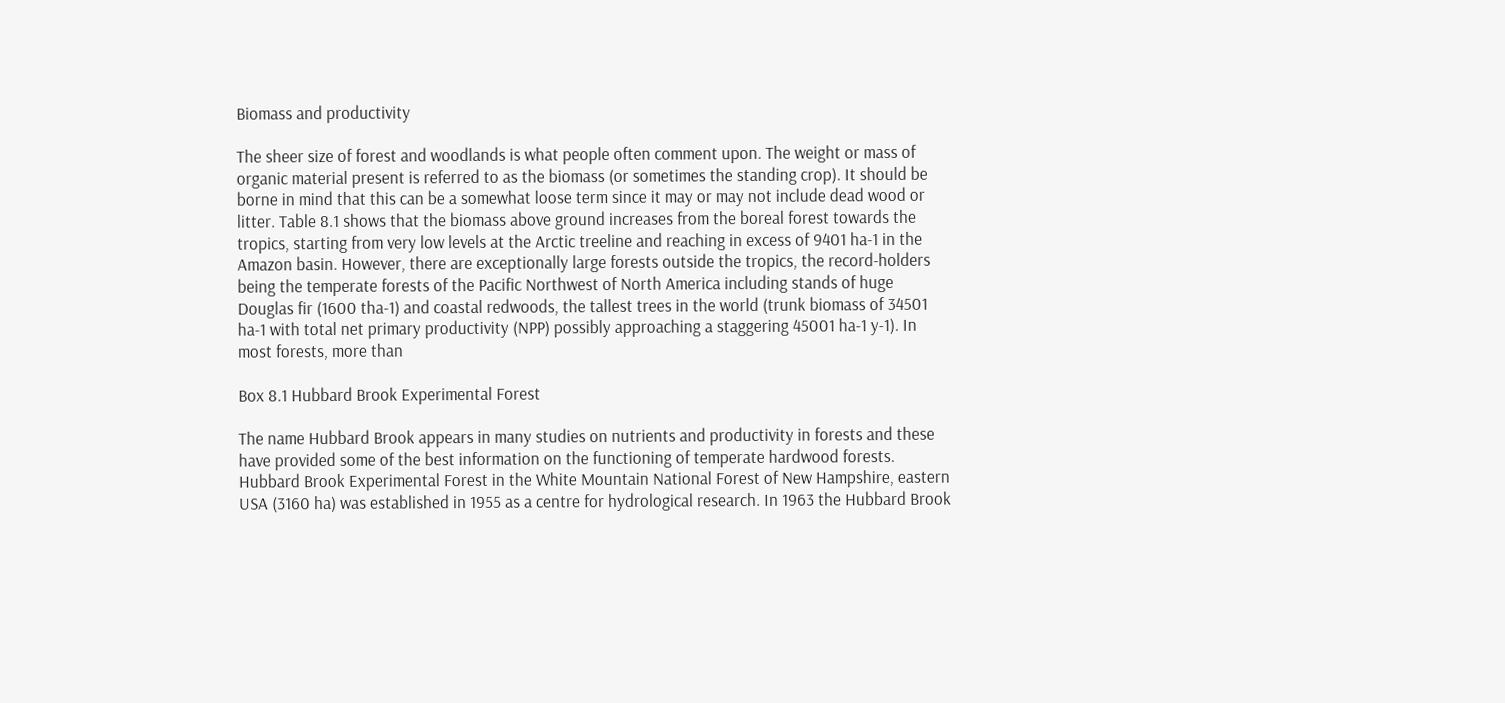Biomass and productivity

The sheer size of forest and woodlands is what people often comment upon. The weight or mass of organic material present is referred to as the biomass (or sometimes the standing crop). It should be borne in mind that this can be a somewhat loose term since it may or may not include dead wood or litter. Table 8.1 shows that the biomass above ground increases from the boreal forest towards the tropics, starting from very low levels at the Arctic treeline and reaching in excess of 9401 ha-1 in the Amazon basin. However, there are exceptionally large forests outside the tropics, the record-holders being the temperate forests of the Pacific Northwest of North America including stands of huge Douglas fir (1600 tha-1) and coastal redwoods, the tallest trees in the world (trunk biomass of 34501 ha-1 with total net primary productivity (NPP) possibly approaching a staggering 45001 ha-1 y-1). In most forests, more than

Box 8.1 Hubbard Brook Experimental Forest

The name Hubbard Brook appears in many studies on nutrients and productivity in forests and these have provided some of the best information on the functioning of temperate hardwood forests. Hubbard Brook Experimental Forest in the White Mountain National Forest of New Hampshire, eastern USA (3160 ha) was established in 1955 as a centre for hydrological research. In 1963 the Hubbard Brook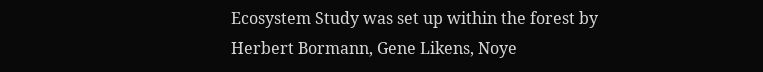Ecosystem Study was set up within the forest by Herbert Bormann, Gene Likens, Noye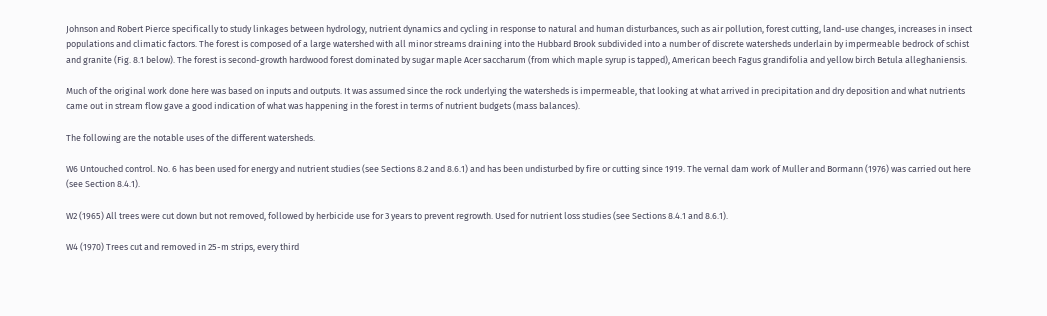Johnson and Robert Pierce specifically to study linkages between hydrology, nutrient dynamics and cycling in response to natural and human disturbances, such as air pollution, forest cutting, land-use changes, increases in insect populations and climatic factors. The forest is composed of a large watershed with all minor streams draining into the Hubbard Brook subdivided into a number of discrete watersheds underlain by impermeable bedrock of schist and granite (Fig. 8.1 below). The forest is second-growth hardwood forest dominated by sugar maple Acer saccharum (from which maple syrup is tapped), American beech Fagus grandifolia and yellow birch Betula alleghaniensis.

Much of the original work done here was based on inputs and outputs. It was assumed since the rock underlying the watersheds is impermeable, that looking at what arrived in precipitation and dry deposition and what nutrients came out in stream flow gave a good indication of what was happening in the forest in terms of nutrient budgets (mass balances).

The following are the notable uses of the different watersheds.

W6 Untouched control. No. 6 has been used for energy and nutrient studies (see Sections 8.2 and 8.6.1) and has been undisturbed by fire or cutting since 1919. The vernal dam work of Muller and Bormann (1976) was carried out here (see Section 8.4.1).

W2 (1965) All trees were cut down but not removed, followed by herbicide use for 3 years to prevent regrowth. Used for nutrient loss studies (see Sections 8.4.1 and 8.6.1).

W4 (1970) Trees cut and removed in 25-m strips, every third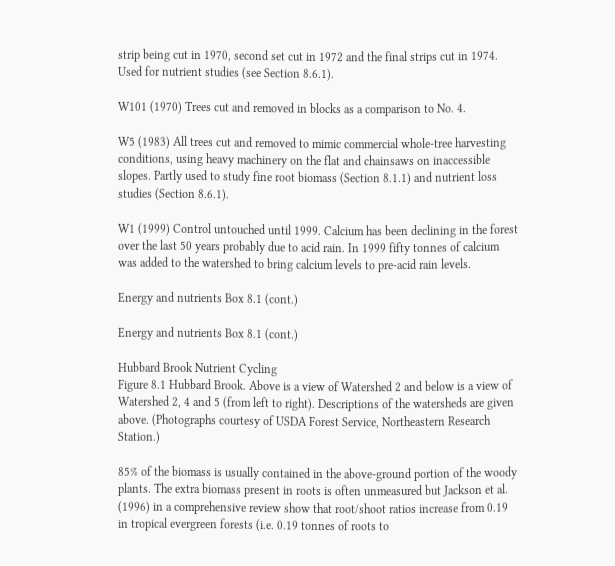strip being cut in 1970, second set cut in 1972 and the final strips cut in 1974. Used for nutrient studies (see Section 8.6.1).

W101 (1970) Trees cut and removed in blocks as a comparison to No. 4.

W5 (1983) All trees cut and removed to mimic commercial whole-tree harvesting conditions, using heavy machinery on the flat and chainsaws on inaccessible slopes. Partly used to study fine root biomass (Section 8.1.1) and nutrient loss studies (Section 8.6.1).

W1 (1999) Control untouched until 1999. Calcium has been declining in the forest over the last 50 years probably due to acid rain. In 1999 fifty tonnes of calcium was added to the watershed to bring calcium levels to pre-acid rain levels.

Energy and nutrients Box 8.1 (cont.)

Energy and nutrients Box 8.1 (cont.)

Hubbard Brook Nutrient Cycling
Figure 8.1 Hubbard Brook. Above is a view of Watershed 2 and below is a view of Watershed 2, 4 and 5 (from left to right). Descriptions of the watersheds are given above. (Photographs courtesy of USDA Forest Service, Northeastern Research Station.)

85% of the biomass is usually contained in the above-ground portion of the woody plants. The extra biomass present in roots is often unmeasured but Jackson et al. (1996) in a comprehensive review show that root/shoot ratios increase from 0.19 in tropical evergreen forests (i.e. 0.19 tonnes of roots to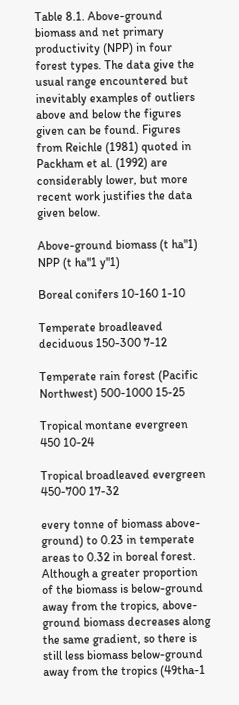Table 8.1. Above-ground biomass and net primary productivity (NPP) in four forest types. The data give the usual range encountered but inevitably examples of outliers above and below the figures given can be found. Figures from Reichle (1981) quoted in Packham et al. (1992) are considerably lower, but more recent work justifies the data given below.

Above-ground biomass (t ha"1) NPP (t ha"1 y"1)

Boreal conifers 10-160 1-10

Temperate broadleaved deciduous 150-300 7-12

Temperate rain forest (Pacific Northwest) 500-1000 15-25

Tropical montane evergreen 450 10-24

Tropical broadleaved evergreen 450-700 17-32

every tonne of biomass above-ground) to 0.23 in temperate areas to 0.32 in boreal forest. Although a greater proportion of the biomass is below-ground away from the tropics, above-ground biomass decreases along the same gradient, so there is still less biomass below-ground away from the tropics (49tha-1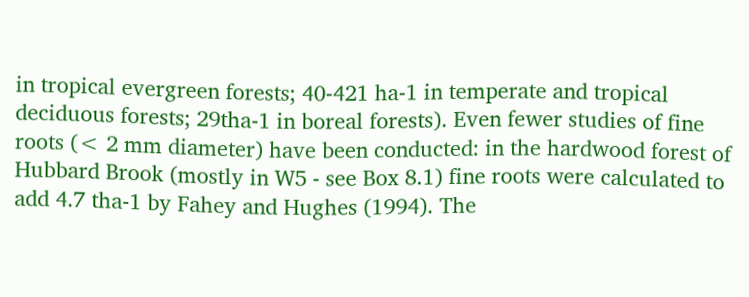in tropical evergreen forests; 40-421 ha-1 in temperate and tropical deciduous forests; 29tha-1 in boreal forests). Even fewer studies of fine roots (< 2 mm diameter) have been conducted: in the hardwood forest of Hubbard Brook (mostly in W5 - see Box 8.1) fine roots were calculated to add 4.7 tha-1 by Fahey and Hughes (1994). The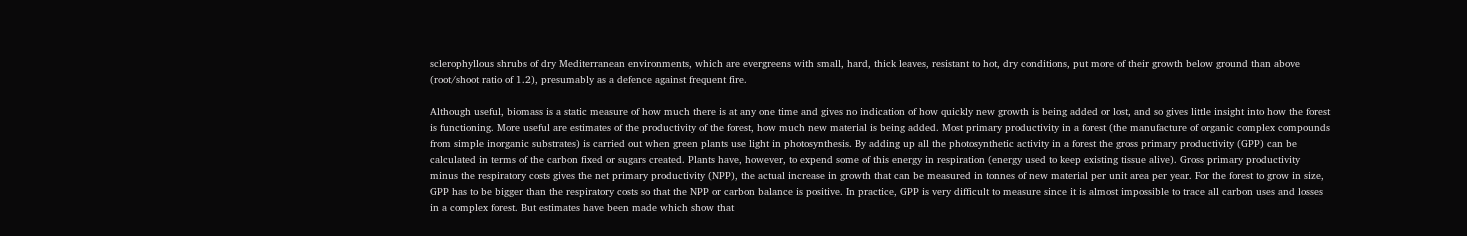sclerophyllous shrubs of dry Mediterranean environments, which are evergreens with small, hard, thick leaves, resistant to hot, dry conditions, put more of their growth below ground than above (root/shoot ratio of 1.2), presumably as a defence against frequent fire.

Although useful, biomass is a static measure of how much there is at any one time and gives no indication of how quickly new growth is being added or lost, and so gives little insight into how the forest is functioning. More useful are estimates of the productivity of the forest, how much new material is being added. Most primary productivity in a forest (the manufacture of organic complex compounds from simple inorganic substrates) is carried out when green plants use light in photosynthesis. By adding up all the photosynthetic activity in a forest the gross primary productivity (GPP) can be calculated in terms of the carbon fixed or sugars created. Plants have, however, to expend some of this energy in respiration (energy used to keep existing tissue alive). Gross primary productivity minus the respiratory costs gives the net primary productivity (NPP), the actual increase in growth that can be measured in tonnes of new material per unit area per year. For the forest to grow in size, GPP has to be bigger than the respiratory costs so that the NPP or carbon balance is positive. In practice, GPP is very difficult to measure since it is almost impossible to trace all carbon uses and losses in a complex forest. But estimates have been made which show that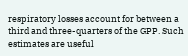respiratory losses account for between a third and three-quarters of the GPP. Such estimates are useful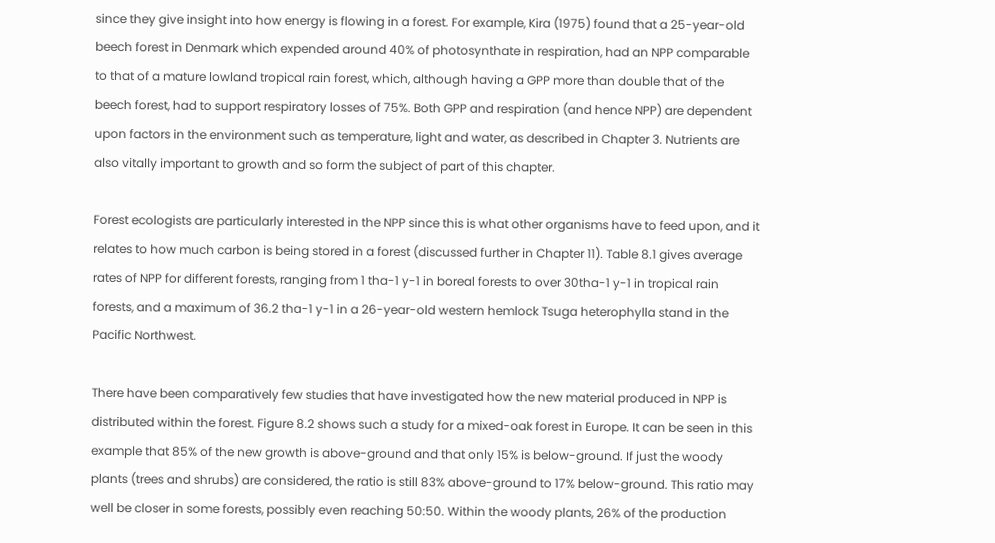since they give insight into how energy is flowing in a forest. For example, Kira (1975) found that a 25-year-old beech forest in Denmark which expended around 40% of photosynthate in respiration, had an NPP comparable to that of a mature lowland tropical rain forest, which, although having a GPP more than double that of the beech forest, had to support respiratory losses of 75%. Both GPP and respiration (and hence NPP) are dependent upon factors in the environment such as temperature, light and water, as described in Chapter 3. Nutrients are also vitally important to growth and so form the subject of part of this chapter.

Forest ecologists are particularly interested in the NPP since this is what other organisms have to feed upon, and it relates to how much carbon is being stored in a forest (discussed further in Chapter 11). Table 8.1 gives average rates of NPP for different forests, ranging from 1 tha-1 y-1 in boreal forests to over 30tha-1 y-1 in tropical rain forests, and a maximum of 36.2 tha-1 y-1 in a 26-year-old western hemlock Tsuga heterophylla stand in the Pacific Northwest.

There have been comparatively few studies that have investigated how the new material produced in NPP is distributed within the forest. Figure 8.2 shows such a study for a mixed-oak forest in Europe. It can be seen in this example that 85% of the new growth is above-ground and that only 15% is below-ground. If just the woody plants (trees and shrubs) are considered, the ratio is still 83% above-ground to 17% below-ground. This ratio may well be closer in some forests, possibly even reaching 50:50. Within the woody plants, 26% of the production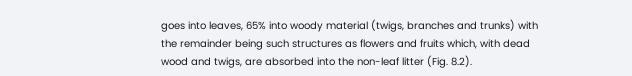goes into leaves, 65% into woody material (twigs, branches and trunks) with the remainder being such structures as flowers and fruits which, with dead wood and twigs, are absorbed into the non-leaf litter (Fig. 8.2).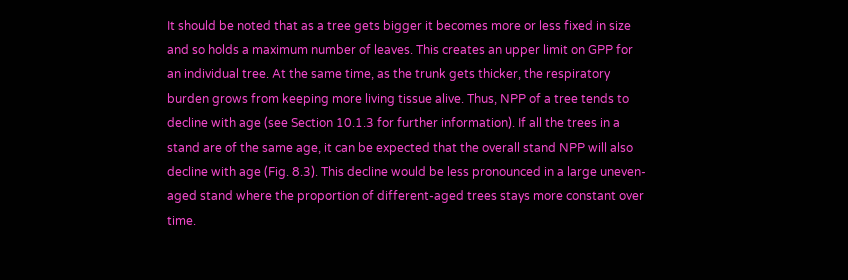It should be noted that as a tree gets bigger it becomes more or less fixed in size and so holds a maximum number of leaves. This creates an upper limit on GPP for an individual tree. At the same time, as the trunk gets thicker, the respiratory burden grows from keeping more living tissue alive. Thus, NPP of a tree tends to decline with age (see Section 10.1.3 for further information). If all the trees in a stand are of the same age, it can be expected that the overall stand NPP will also decline with age (Fig. 8.3). This decline would be less pronounced in a large uneven-aged stand where the proportion of different-aged trees stays more constant over time.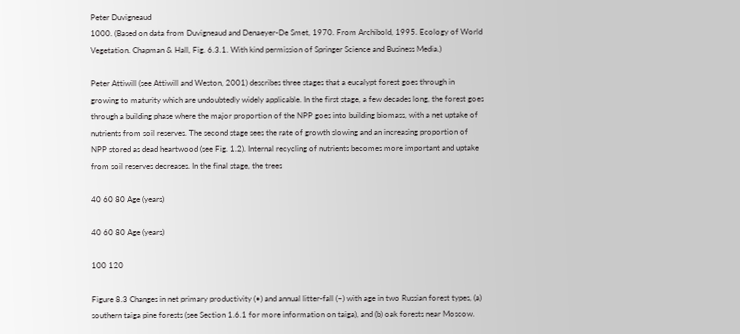Peter Duvigneaud
1000. (Based on data from Duvigneaud and Denaeyer-De Smet, 1970. From Archibold, 1995. Ecology of World Vegetation. Chapman & Hall, Fig. 6.3.1. With kind permission of Springer Science and Business Media.)

Peter Attiwill (see Attiwill and Weston, 2001) describes three stages that a eucalypt forest goes through in growing to maturity which are undoubtedly widely applicable. In the first stage, a few decades long, the forest goes through a building phase where the major proportion of the NPP goes into building biomass, with a net uptake of nutrients from soil reserves. The second stage sees the rate of growth slowing and an increasing proportion of NPP stored as dead heartwood (see Fig. 1.2). Internal recycling of nutrients becomes more important and uptake from soil reserves decreases. In the final stage, the trees

40 60 80 Age (years)

40 60 80 Age (years)

100 120

Figure 8.3 Changes in net primary productivity (•) and annual litter-fall (~) with age in two Russian forest types, (a) southern taiga pine forests (see Section 1.6.1 for more information on taiga), and (b) oak forests near Moscow.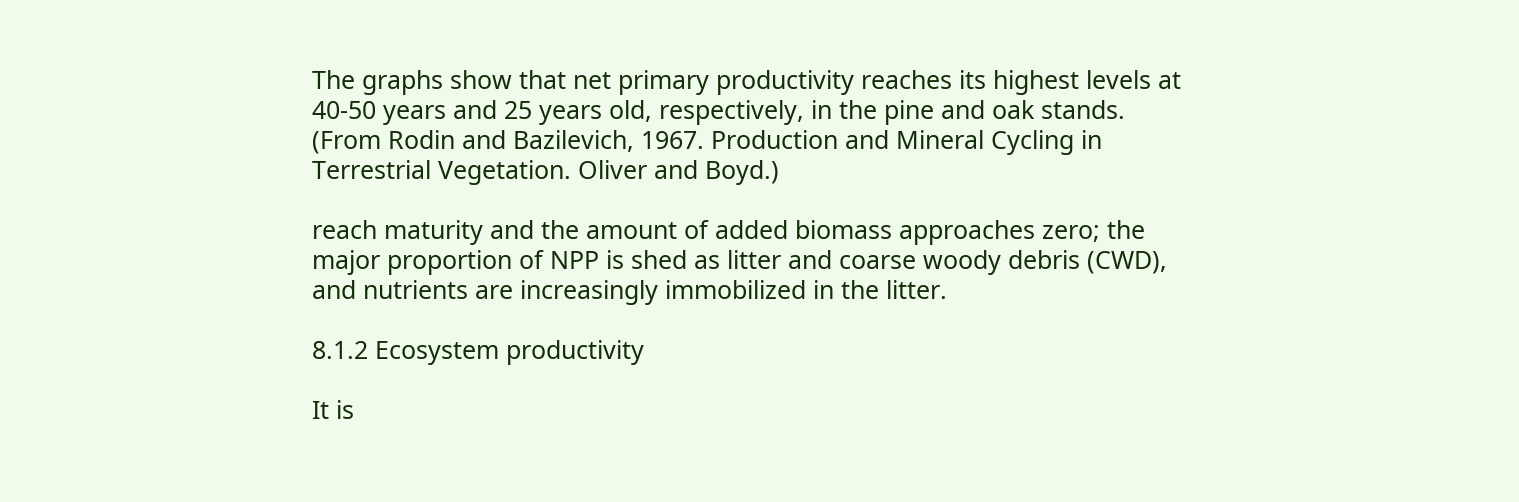The graphs show that net primary productivity reaches its highest levels at 40-50 years and 25 years old, respectively, in the pine and oak stands. (From Rodin and Bazilevich, 1967. Production and Mineral Cycling in Terrestrial Vegetation. Oliver and Boyd.)

reach maturity and the amount of added biomass approaches zero; the major proportion of NPP is shed as litter and coarse woody debris (CWD), and nutrients are increasingly immobilized in the litter.

8.1.2 Ecosystem productivity

It is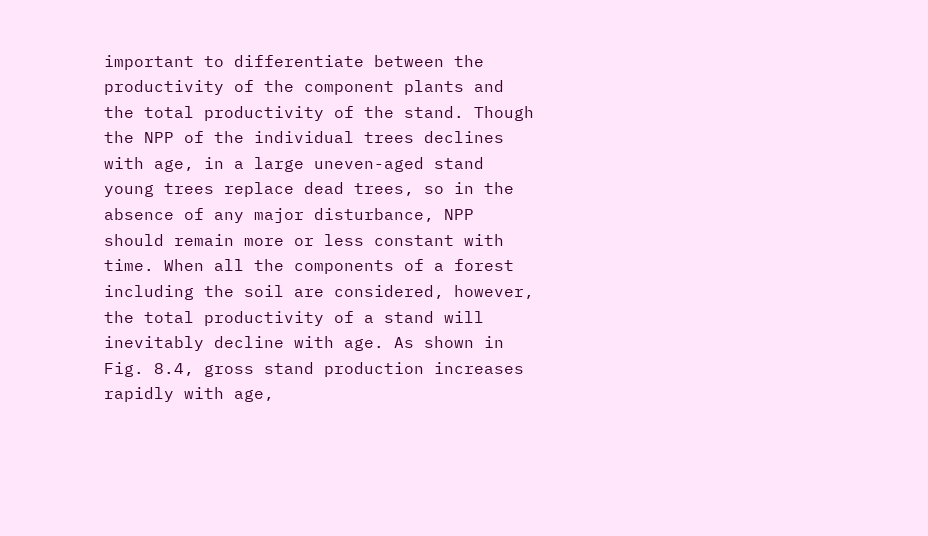important to differentiate between the productivity of the component plants and the total productivity of the stand. Though the NPP of the individual trees declines with age, in a large uneven-aged stand young trees replace dead trees, so in the absence of any major disturbance, NPP should remain more or less constant with time. When all the components of a forest including the soil are considered, however, the total productivity of a stand will inevitably decline with age. As shown in Fig. 8.4, gross stand production increases rapidly with age,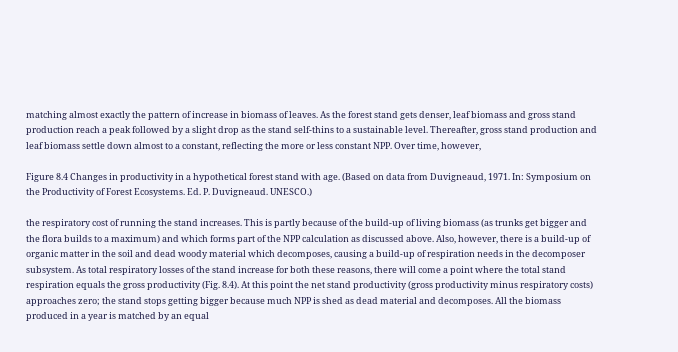matching almost exactly the pattern of increase in biomass of leaves. As the forest stand gets denser, leaf biomass and gross stand production reach a peak followed by a slight drop as the stand self-thins to a sustainable level. Thereafter, gross stand production and leaf biomass settle down almost to a constant, reflecting the more or less constant NPP. Over time, however,

Figure 8.4 Changes in productivity in a hypothetical forest stand with age. (Based on data from Duvigneaud, 1971. In: Symposium on the Productivity of Forest Ecosystems. Ed. P. Duvigneaud. UNESCO.)

the respiratory cost of running the stand increases. This is partly because of the build-up of living biomass (as trunks get bigger and the flora builds to a maximum) and which forms part of the NPP calculation as discussed above. Also, however, there is a build-up of organic matter in the soil and dead woody material which decomposes, causing a build-up of respiration needs in the decomposer subsystem. As total respiratory losses of the stand increase for both these reasons, there will come a point where the total stand respiration equals the gross productivity (Fig. 8.4). At this point the net stand productivity (gross productivity minus respiratory costs) approaches zero; the stand stops getting bigger because much NPP is shed as dead material and decomposes. All the biomass produced in a year is matched by an equal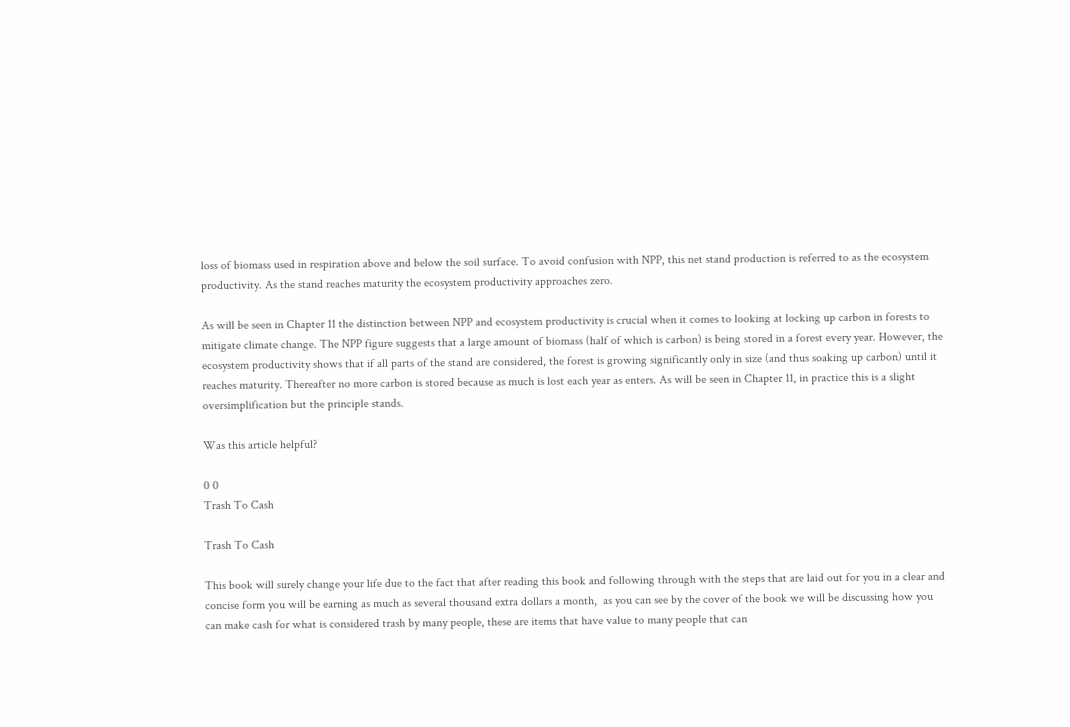loss of biomass used in respiration above and below the soil surface. To avoid confusion with NPP, this net stand production is referred to as the ecosystem productivity. As the stand reaches maturity the ecosystem productivity approaches zero.

As will be seen in Chapter 11 the distinction between NPP and ecosystem productivity is crucial when it comes to looking at locking up carbon in forests to mitigate climate change. The NPP figure suggests that a large amount of biomass (half of which is carbon) is being stored in a forest every year. However, the ecosystem productivity shows that if all parts of the stand are considered, the forest is growing significantly only in size (and thus soaking up carbon) until it reaches maturity. Thereafter no more carbon is stored because as much is lost each year as enters. As will be seen in Chapter 11, in practice this is a slight oversimplification but the principle stands.

Was this article helpful?

0 0
Trash To Cash

Trash To Cash

This book will surely change your life due to the fact that after reading this book and following through with the steps that are laid out for you in a clear and concise form you will be earning as much as several thousand extra dollars a month,  as you can see by the cover of the book we will be discussing how you can make cash for what is considered trash by many people, these are items that have value to many people that can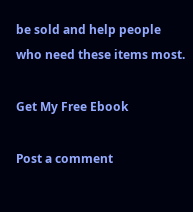be sold and help people who need these items most.

Get My Free Ebook

Post a comment